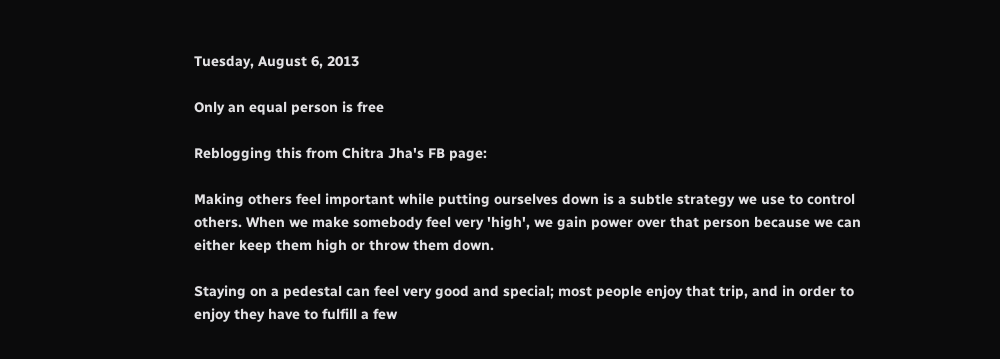Tuesday, August 6, 2013

Only an equal person is free

Reblogging this from Chitra Jha's FB page:

Making others feel important while putting ourselves down is a subtle strategy we use to control others. When we make somebody feel very 'high', we gain power over that person because we can either keep them high or throw them down.

Staying on a pedestal can feel very good and special; most people enjoy that trip, and in order to enjoy they have to fulfill a few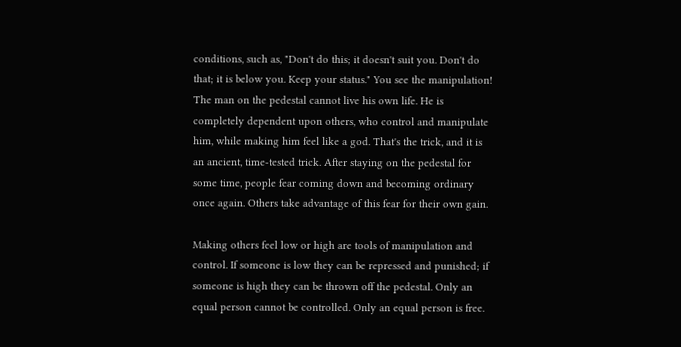conditions, such as, "Don't do this; it doesn't suit you. Don't do that; it is below you. Keep your status." You see the manipulation! The man on the pedestal cannot live his own life. He is completely dependent upon others, who control and manipulate him, while making him feel like a god. That's the trick, and it is an ancient, time-tested trick. After staying on the pedestal for some time, people fear coming down and becoming ordinary once again. Others take advantage of this fear for their own gain.

Making others feel low or high are tools of manipulation and control. If someone is low they can be repressed and punished; if someone is high they can be thrown off the pedestal. Only an equal person cannot be controlled. Only an equal person is free.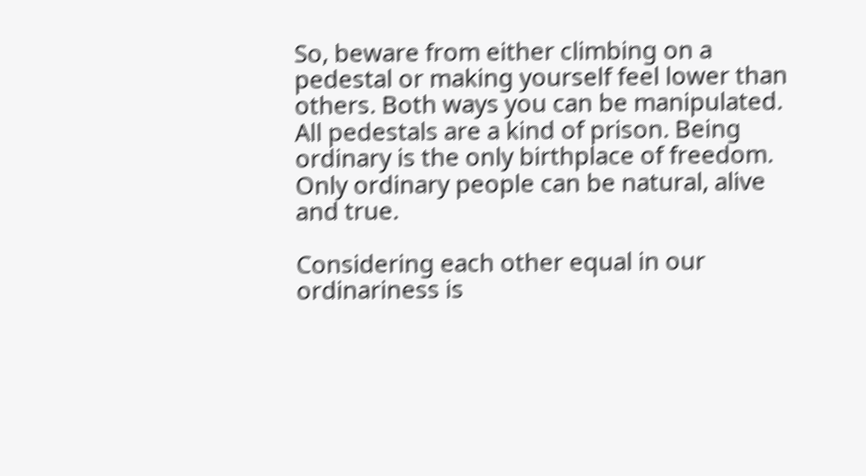So, beware from either climbing on a pedestal or making yourself feel lower than others. Both ways you can be manipulated. All pedestals are a kind of prison. Being ordinary is the only birthplace of freedom. Only ordinary people can be natural, alive and true.

Considering each other equal in our ordinariness is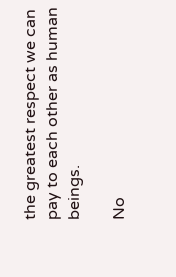the greatest respect we can pay to each other as human beings.

No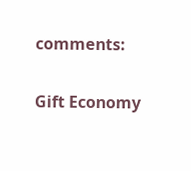comments:

Gift Economy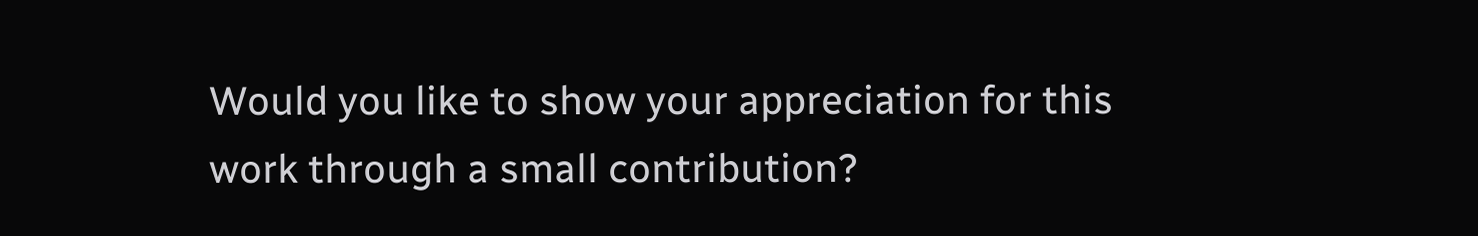Would you like to show your appreciation for this work through a small contribution?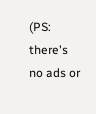(PS: there's no ads or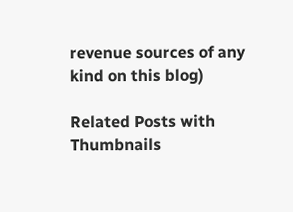revenue sources of any kind on this blog)

Related Posts with Thumbnails